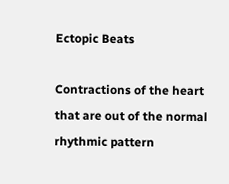Ectopic Beats

Contractions of the heart that are out of the normal rhythmic pattern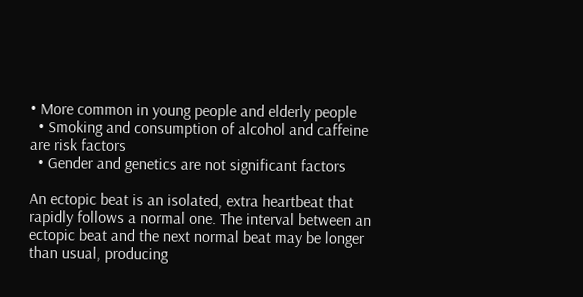• More common in young people and elderly people
  • Smoking and consumption of alcohol and caffeine are risk factors
  • Gender and genetics are not significant factors

An ectopic beat is an isolated, extra heartbeat that rapidly follows a normal one. The interval between an ectopic beat and the next normal beat may be longer than usual, producing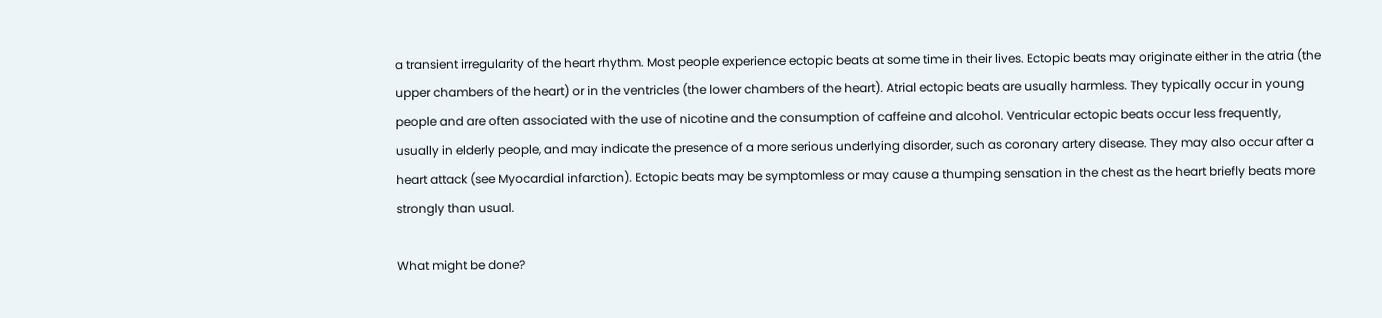a transient irregularity of the heart rhythm. Most people experience ectopic beats at some time in their lives. Ectopic beats may originate either in the atria (the upper chambers of the heart) or in the ventricles (the lower chambers of the heart). Atrial ectopic beats are usually harmless. They typically occur in young people and are often associated with the use of nicotine and the consumption of caffeine and alcohol. Ventricular ectopic beats occur less frequently, usually in elderly people, and may indicate the presence of a more serious underlying disorder, such as coronary artery disease. They may also occur after a heart attack (see Myocardial infarction). Ectopic beats may be symptomless or may cause a thumping sensation in the chest as the heart briefly beats more strongly than usual.

What might be done?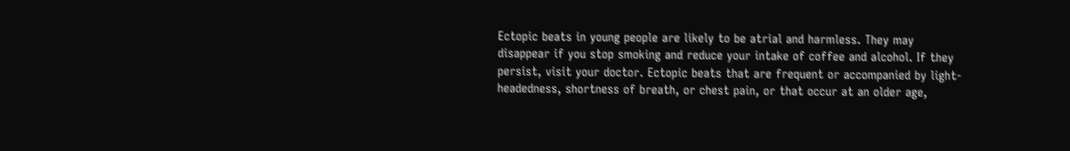Ectopic beats in young people are likely to be atrial and harmless. They may disappear if you stop smoking and reduce your intake of coffee and alcohol. If they persist, visit your doctor. Ectopic beats that are frequent or accompanied by light-headedness, shortness of breath, or chest pain, or that occur at an older age,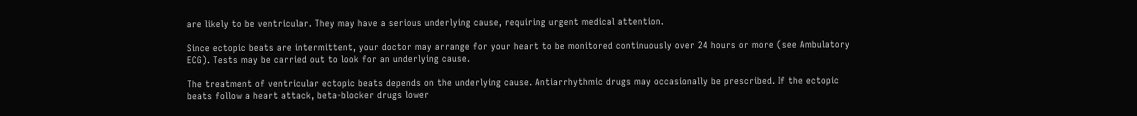are likely to be ventricular. They may have a serious underlying cause, requiring urgent medical attention.

Since ectopic beats are intermittent, your doctor may arrange for your heart to be monitored continuously over 24 hours or more (see Ambulatory ECG). Tests may be carried out to look for an underlying cause.

The treatment of ventricular ectopic beats depends on the underlying cause. Antiarrhythmic drugs may occasionally be prescribed. If the ectopic beats follow a heart attack, beta-blocker drugs lower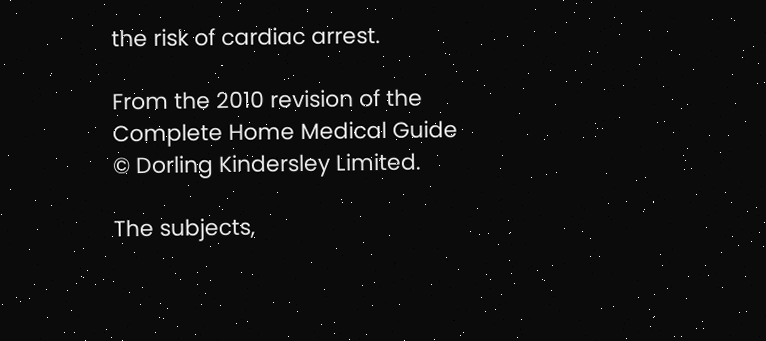the risk of cardiac arrest.

From the 2010 revision of the Complete Home Medical Guide © Dorling Kindersley Limited.

The subjects,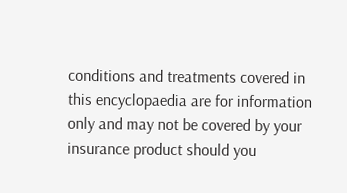conditions and treatments covered in this encyclopaedia are for information only and may not be covered by your insurance product should you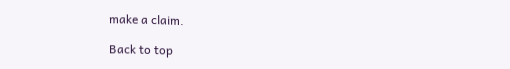make a claim.

Back to top